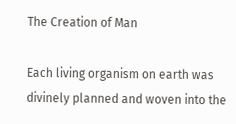The Creation of Man

Each living organism on earth was divinely planned and woven into the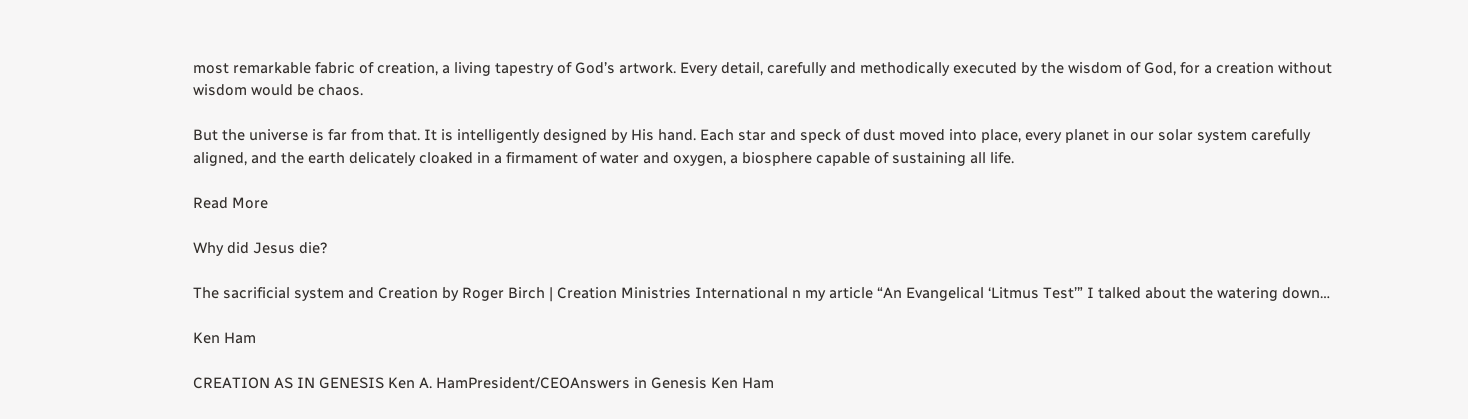most remarkable fabric of creation, a living tapestry of God’s artwork. Every detail, carefully and methodically executed by the wisdom of God, for a creation without wisdom would be chaos.

But the universe is far from that. It is intelligently designed by His hand. Each star and speck of dust moved into place, every planet in our solar system carefully aligned, and the earth delicately cloaked in a firmament of water and oxygen, a biosphere capable of sustaining all life.

Read More

Why did Jesus die?

The sacrificial system and Creation by Roger Birch | Creation Ministries International n my article “An Evangelical ‘Litmus Test’” I talked about the watering down…

Ken Ham

CREATION AS IN GENESIS Ken A. HamPresident/CEOAnswers in Genesis Ken Ham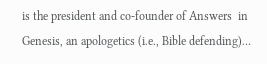is the president and co-founder of Answers  in Genesis, an apologetics (i.e., Bible defending)…